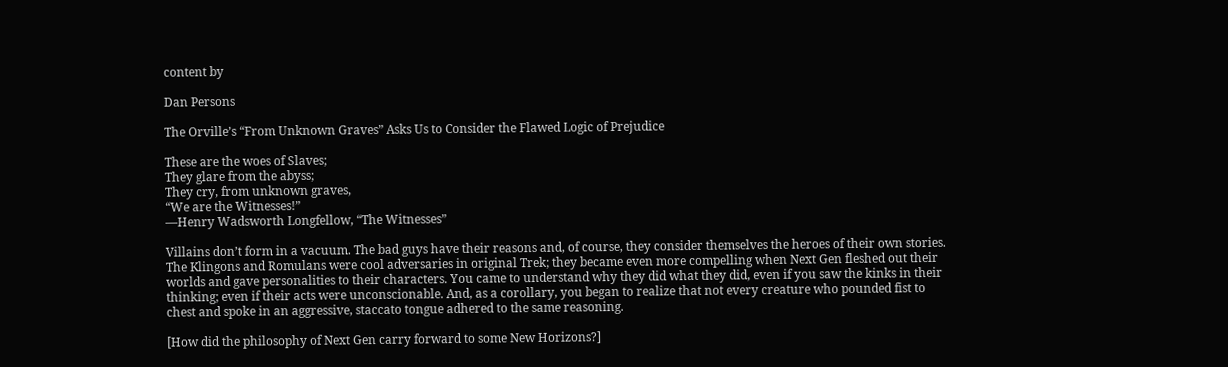content by

Dan Persons

The Orville’s “From Unknown Graves” Asks Us to Consider the Flawed Logic of Prejudice

These are the woes of Slaves;
They glare from the abyss;
They cry, from unknown graves,
“We are the Witnesses!”
—Henry Wadsworth Longfellow, “The Witnesses”

Villains don’t form in a vacuum. The bad guys have their reasons and, of course, they consider themselves the heroes of their own stories. The Klingons and Romulans were cool adversaries in original Trek; they became even more compelling when Next Gen fleshed out their worlds and gave personalities to their characters. You came to understand why they did what they did, even if you saw the kinks in their thinking; even if their acts were unconscionable. And, as a corollary, you began to realize that not every creature who pounded fist to chest and spoke in an aggressive, staccato tongue adhered to the same reasoning.

[How did the philosophy of Next Gen carry forward to some New Horizons?]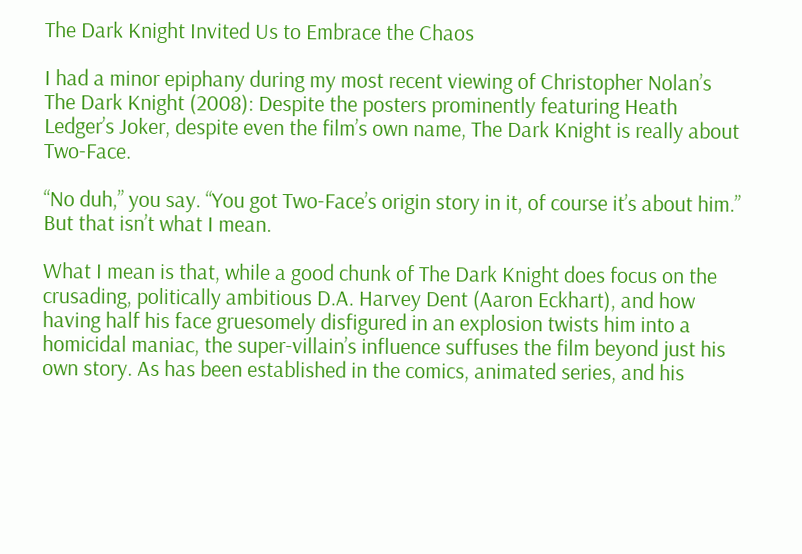The Dark Knight Invited Us to Embrace the Chaos

I had a minor epiphany during my most recent viewing of Christopher Nolan’s The Dark Knight (2008): Despite the posters prominently featuring Heath Ledger’s Joker, despite even the film’s own name, The Dark Knight is really about Two-Face.

“No duh,” you say. “You got Two-Face’s origin story in it, of course it’s about him.” But that isn’t what I mean.

What I mean is that, while a good chunk of The Dark Knight does focus on the crusading, politically ambitious D.A. Harvey Dent (Aaron Eckhart), and how having half his face gruesomely disfigured in an explosion twists him into a homicidal maniac, the super-villain’s influence suffuses the film beyond just his own story. As has been established in the comics, animated series, and his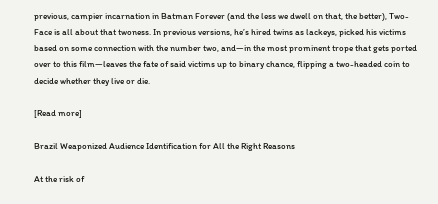previous, campier incarnation in Batman Forever (and the less we dwell on that, the better), Two-Face is all about that twoness. In previous versions, he’s hired twins as lackeys, picked his victims based on some connection with the number two, and—in the most prominent trope that gets ported over to this film—leaves the fate of said victims up to binary chance, flipping a two-headed coin to decide whether they live or die.

[Read more]

Brazil Weaponized Audience Identification for All the Right Reasons

At the risk of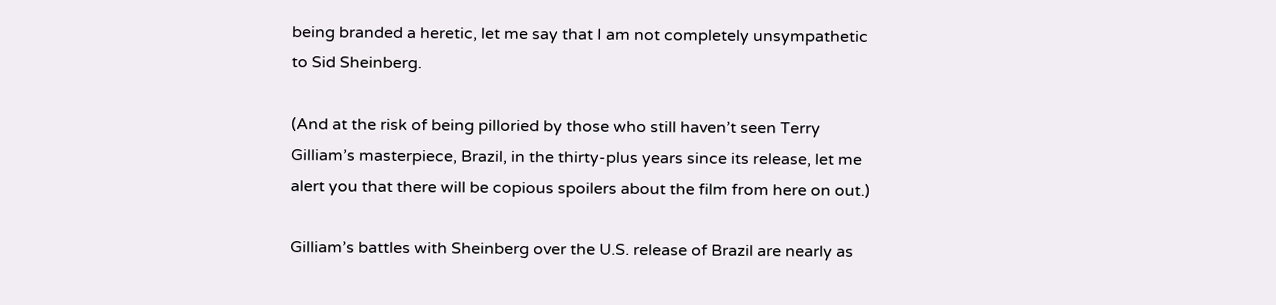being branded a heretic, let me say that I am not completely unsympathetic to Sid Sheinberg.

(And at the risk of being pilloried by those who still haven’t seen Terry Gilliam’s masterpiece, Brazil, in the thirty-plus years since its release, let me alert you that there will be copious spoilers about the film from here on out.)

Gilliam’s battles with Sheinberg over the U.S. release of Brazil are nearly as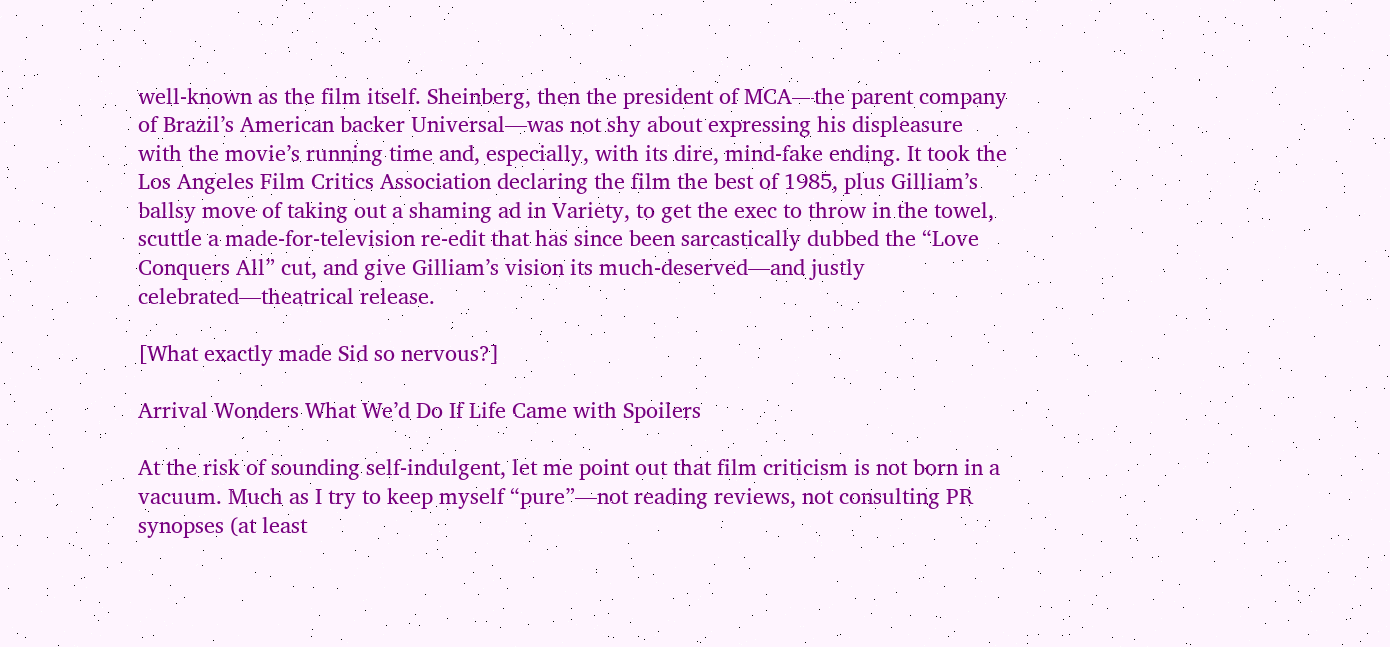well-known as the film itself. Sheinberg, then the president of MCA—the parent company of Brazil’s American backer Universal—was not shy about expressing his displeasure with the movie’s running time and, especially, with its dire, mind-fake ending. It took the Los Angeles Film Critics Association declaring the film the best of 1985, plus Gilliam’s ballsy move of taking out a shaming ad in Variety, to get the exec to throw in the towel, scuttle a made-for-television re-edit that has since been sarcastically dubbed the “Love Conquers All” cut, and give Gilliam’s vision its much-deserved—and justly celebrated—theatrical release.

[What exactly made Sid so nervous?]

Arrival Wonders What We’d Do If Life Came with Spoilers

At the risk of sounding self-indulgent, let me point out that film criticism is not born in a vacuum. Much as I try to keep myself “pure”—not reading reviews, not consulting PR synopses (at least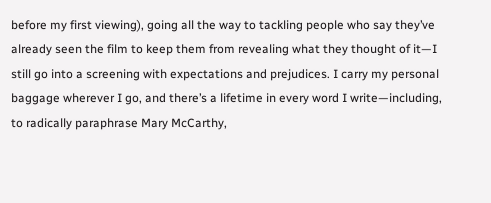before my first viewing), going all the way to tackling people who say they’ve already seen the film to keep them from revealing what they thought of it—I still go into a screening with expectations and prejudices. I carry my personal baggage wherever I go, and there’s a lifetime in every word I write—including, to radically paraphrase Mary McCarthy,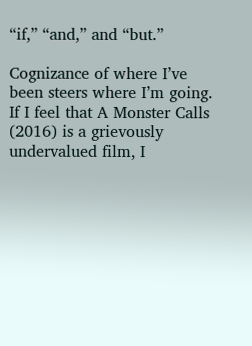“if,” “and,” and “but.”

Cognizance of where I’ve been steers where I’m going. If I feel that A Monster Calls (2016) is a grievously undervalued film, I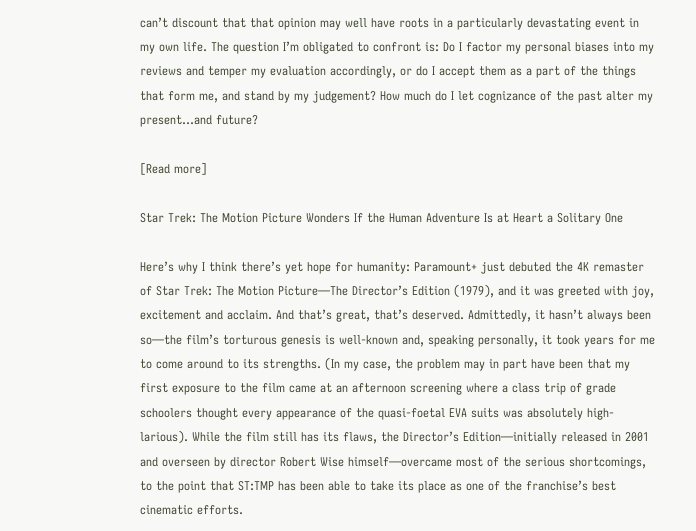can’t discount that that opinion may well have roots in a particularly devastating event in my own life. The question I’m obligated to confront is: Do I factor my personal biases into my reviews and temper my evaluation accordingly, or do I accept them as a part of the things that form me, and stand by my judgement? How much do I let cognizance of the past alter my present…and future?

[Read more]

Star Trek: The Motion Picture Wonders If the Human Adventure Is at Heart a Solitary One

Here’s why I think there’s yet hope for humanity: Paramount+ just debuted the 4K remaster of Star Trek: The Motion Picture—The Director’s Edition (1979), and it was greeted with joy, excitement and acclaim. And that’s great, that’s deserved. Admittedly, it hasn’t always been so—the film’s torturous genesis is well-known and, speaking personally, it took years for me to come around to its strengths. (In my case, the problem may in part have been that my first exposure to the film came at an afternoon screening where a class trip of grade schoolers thought every appearance of the quasi-foetal EVA suits was absolutely high-larious). While the film still has its flaws, the Director’s Edition—initially released in 2001 and overseen by director Robert Wise himself—overcame most of the serious shortcomings, to the point that ST:TMP has been able to take its place as one of the franchise’s best cinematic efforts.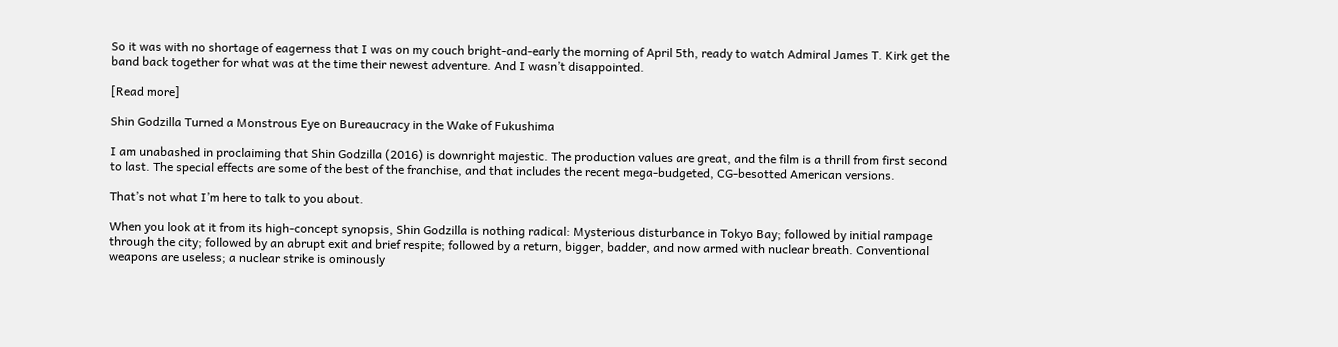So it was with no shortage of eagerness that I was on my couch bright-and-early the morning of April 5th, ready to watch Admiral James T. Kirk get the band back together for what was at the time their newest adventure. And I wasn’t disappointed.

[Read more]

Shin Godzilla Turned a Monstrous Eye on Bureaucracy in the Wake of Fukushima

I am unabashed in proclaiming that Shin Godzilla (2016) is downright majestic. The production values are great, and the film is a thrill from first second to last. The special effects are some of the best of the franchise, and that includes the recent mega-budgeted, CG-besotted American versions.

That’s not what I’m here to talk to you about.

When you look at it from its high-concept synopsis, Shin Godzilla is nothing radical: Mysterious disturbance in Tokyo Bay; followed by initial rampage through the city; followed by an abrupt exit and brief respite; followed by a return, bigger, badder, and now armed with nuclear breath. Conventional weapons are useless; a nuclear strike is ominously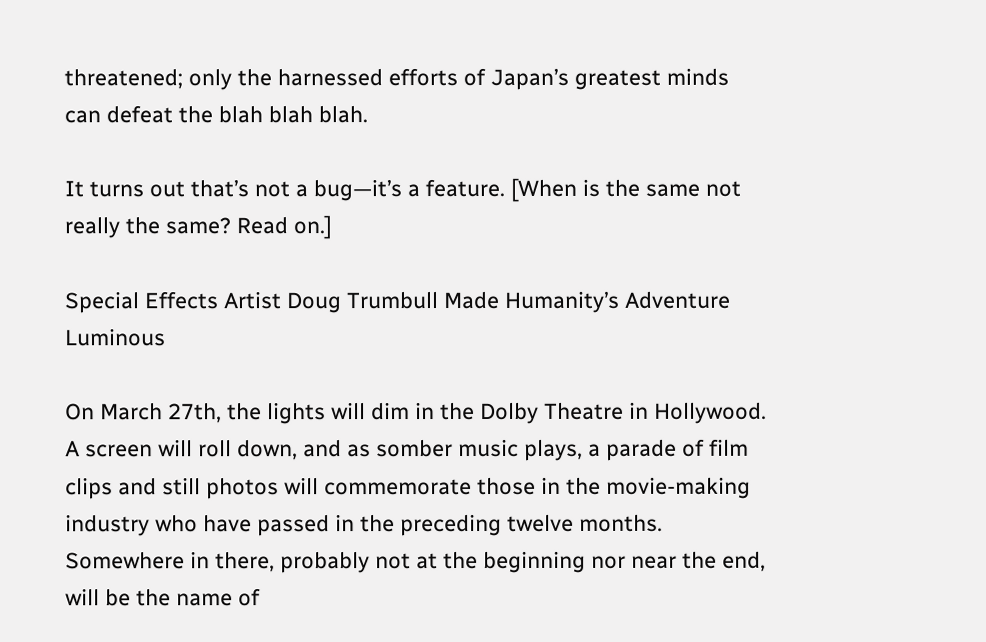threatened; only the harnessed efforts of Japan’s greatest minds can defeat the blah blah blah.

It turns out that’s not a bug—it’s a feature. [When is the same not really the same? Read on.]

Special Effects Artist Doug Trumbull Made Humanity’s Adventure Luminous

On March 27th, the lights will dim in the Dolby Theatre in Hollywood. A screen will roll down, and as somber music plays, a parade of film clips and still photos will commemorate those in the movie-making industry who have passed in the preceding twelve months. Somewhere in there, probably not at the beginning nor near the end, will be the name of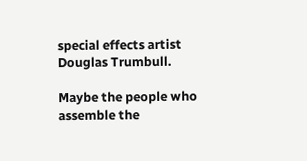special effects artist Douglas Trumbull.

Maybe the people who assemble the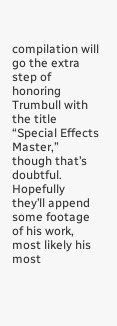compilation will go the extra step of honoring Trumbull with the title “Special Effects Master,” though that’s doubtful. Hopefully they’ll append some footage of his work, most likely his most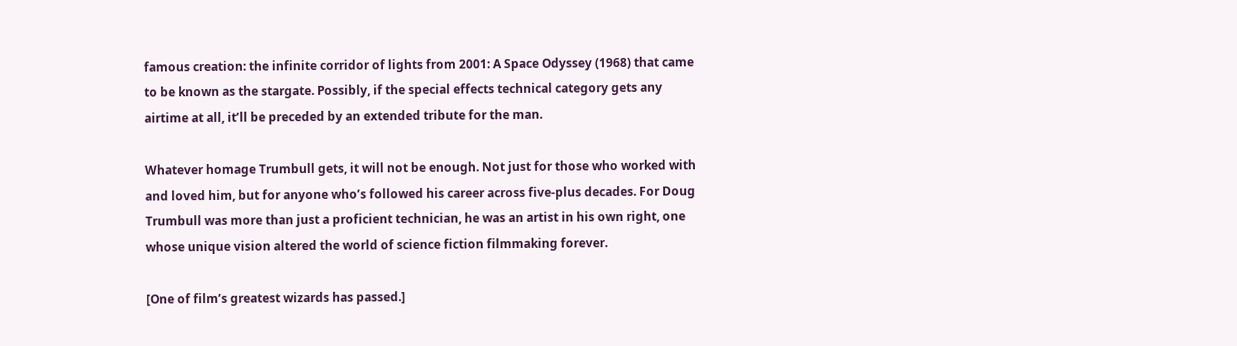famous creation: the infinite corridor of lights from 2001: A Space Odyssey (1968) that came to be known as the stargate. Possibly, if the special effects technical category gets any airtime at all, it’ll be preceded by an extended tribute for the man.

Whatever homage Trumbull gets, it will not be enough. Not just for those who worked with and loved him, but for anyone who’s followed his career across five-plus decades. For Doug Trumbull was more than just a proficient technician, he was an artist in his own right, one whose unique vision altered the world of science fiction filmmaking forever.

[One of film’s greatest wizards has passed.]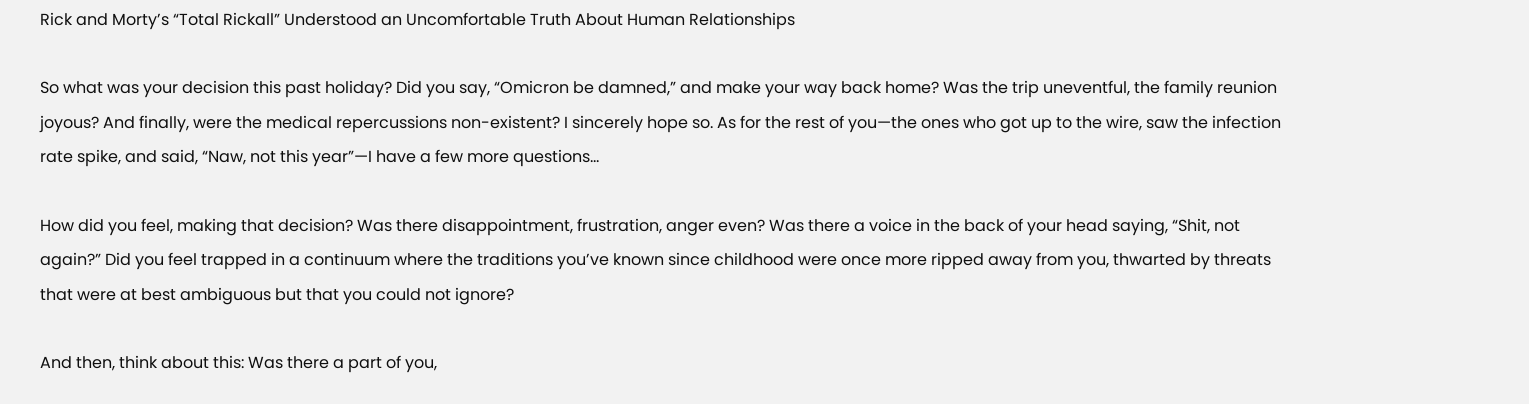Rick and Morty’s “Total Rickall” Understood an Uncomfortable Truth About Human Relationships

So what was your decision this past holiday? Did you say, “Omicron be damned,” and make your way back home? Was the trip uneventful, the family reunion joyous? And finally, were the medical repercussions non-existent? I sincerely hope so. As for the rest of you—the ones who got up to the wire, saw the infection rate spike, and said, “Naw, not this year”—I have a few more questions…

How did you feel, making that decision? Was there disappointment, frustration, anger even? Was there a voice in the back of your head saying, “Shit, not again?” Did you feel trapped in a continuum where the traditions you’ve known since childhood were once more ripped away from you, thwarted by threats that were at best ambiguous but that you could not ignore?

And then, think about this: Was there a part of you,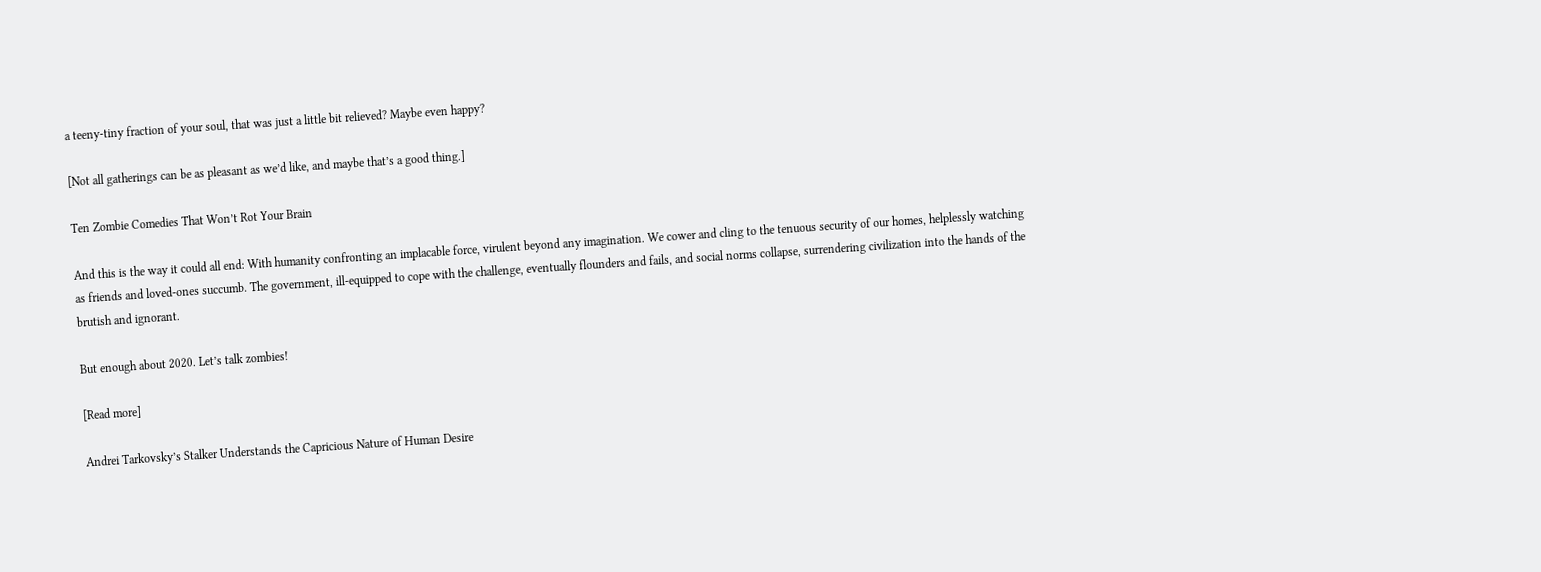a teeny-tiny fraction of your soul, that was just a little bit relieved? Maybe even happy?

[Not all gatherings can be as pleasant as we’d like, and maybe that’s a good thing.]

Ten Zombie Comedies That Won’t Rot Your Brain

And this is the way it could all end: With humanity confronting an implacable force, virulent beyond any imagination. We cower and cling to the tenuous security of our homes, helplessly watching as friends and loved-ones succumb. The government, ill-equipped to cope with the challenge, eventually flounders and fails, and social norms collapse, surrendering civilization into the hands of the brutish and ignorant.

But enough about 2020. Let’s talk zombies!

[Read more]

Andrei Tarkovsky’s Stalker Understands the Capricious Nature of Human Desire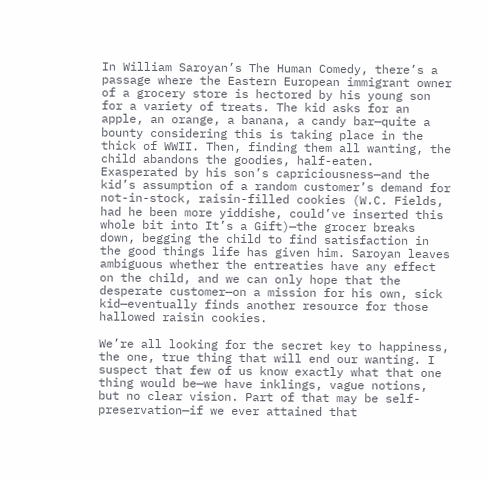In William Saroyan’s The Human Comedy, there’s a passage where the Eastern European immigrant owner of a grocery store is hectored by his young son for a variety of treats. The kid asks for an apple, an orange, a banana, a candy bar—quite a bounty considering this is taking place in the thick of WWII. Then, finding them all wanting, the child abandons the goodies, half-eaten. Exasperated by his son’s capriciousness—and the kid’s assumption of a random customer’s demand for not-in-stock, raisin-filled cookies (W.C. Fields, had he been more yiddishe, could’ve inserted this whole bit into It’s a Gift)—the grocer breaks down, begging the child to find satisfaction in the good things life has given him. Saroyan leaves ambiguous whether the entreaties have any effect on the child, and we can only hope that the desperate customer—on a mission for his own, sick kid—eventually finds another resource for those hallowed raisin cookies.

We’re all looking for the secret key to happiness, the one, true thing that will end our wanting. I suspect that few of us know exactly what that one thing would be—we have inklings, vague notions, but no clear vision. Part of that may be self-preservation—if we ever attained that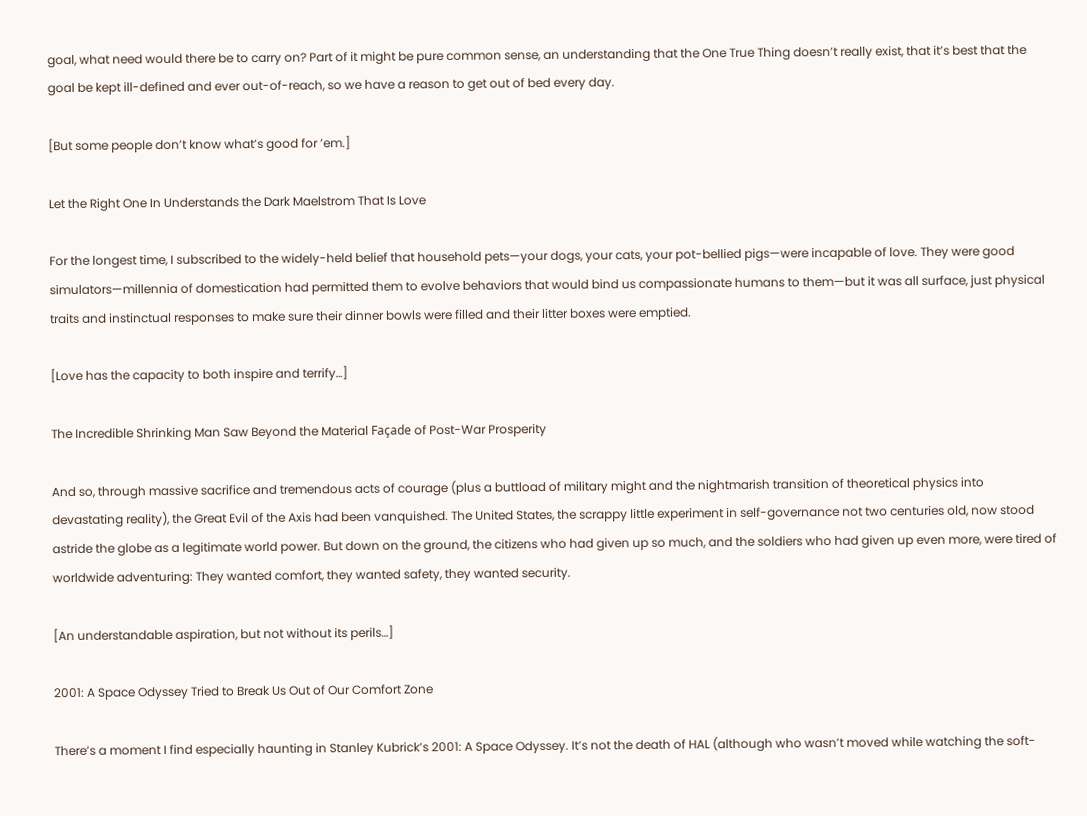goal, what need would there be to carry on? Part of it might be pure common sense, an understanding that the One True Thing doesn’t really exist, that it’s best that the goal be kept ill-defined and ever out-of-reach, so we have a reason to get out of bed every day.

[But some people don’t know what’s good for ’em.]

Let the Right One In Understands the Dark Maelstrom That Is Love

For the longest time, I subscribed to the widely-held belief that household pets—your dogs, your cats, your pot-bellied pigs—were incapable of love. They were good simulators—millennia of domestication had permitted them to evolve behaviors that would bind us compassionate humans to them—but it was all surface, just physical traits and instinctual responses to make sure their dinner bowls were filled and their litter boxes were emptied.

[Love has the capacity to both inspire and terrify…]

The Incredible Shrinking Man Saw Beyond the Material Façade of Post-War Prosperity

And so, through massive sacrifice and tremendous acts of courage (plus a buttload of military might and the nightmarish transition of theoretical physics into devastating reality), the Great Evil of the Axis had been vanquished. The United States, the scrappy little experiment in self-governance not two centuries old, now stood astride the globe as a legitimate world power. But down on the ground, the citizens who had given up so much, and the soldiers who had given up even more, were tired of worldwide adventuring: They wanted comfort, they wanted safety, they wanted security.

[An understandable aspiration, but not without its perils…]

2001: A Space Odyssey Tried to Break Us Out of Our Comfort Zone

There’s a moment I find especially haunting in Stanley Kubrick’s 2001: A Space Odyssey. It’s not the death of HAL (although who wasn’t moved while watching the soft-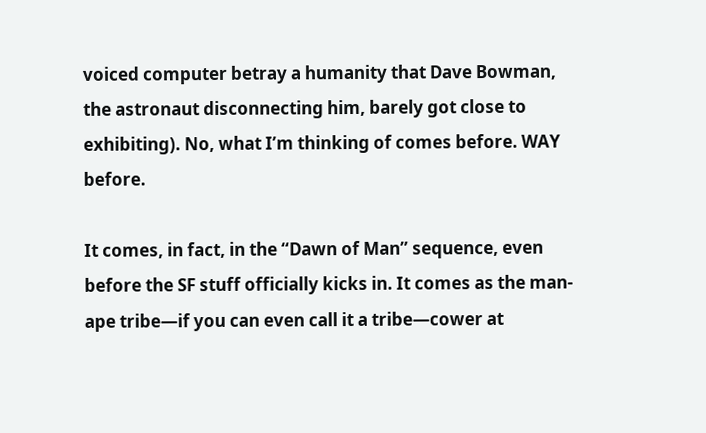voiced computer betray a humanity that Dave Bowman, the astronaut disconnecting him, barely got close to exhibiting). No, what I’m thinking of comes before. WAY before.

It comes, in fact, in the “Dawn of Man” sequence, even before the SF stuff officially kicks in. It comes as the man-ape tribe—if you can even call it a tribe—cower at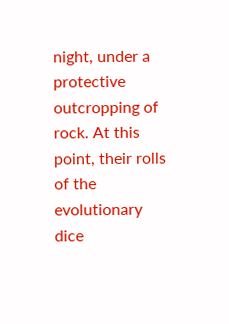night, under a protective outcropping of rock. At this point, their rolls of the evolutionary dice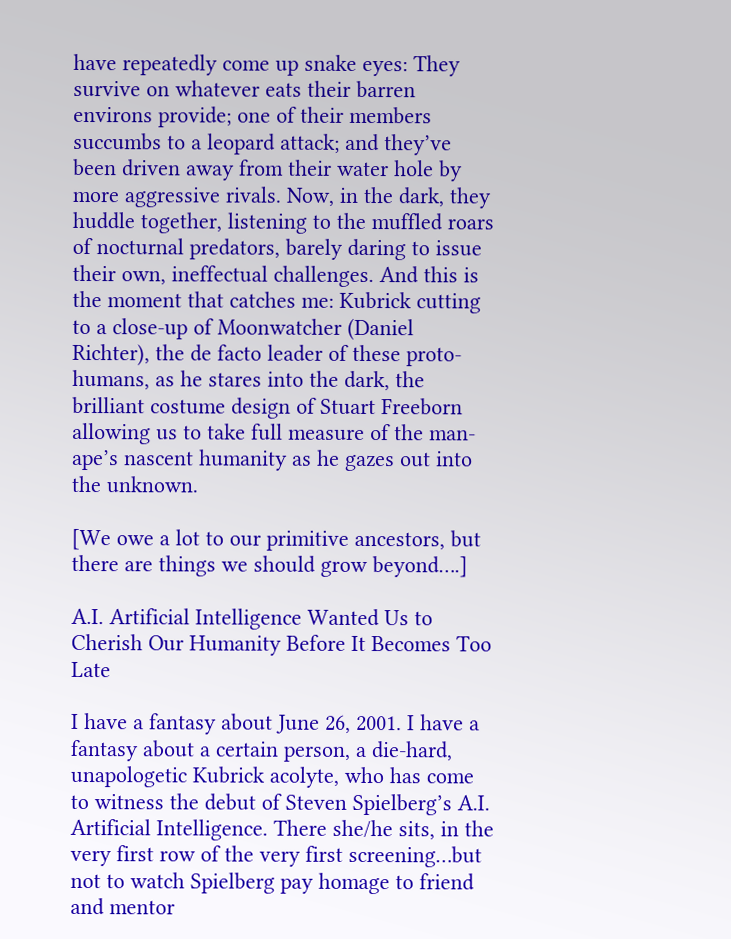have repeatedly come up snake eyes: They survive on whatever eats their barren environs provide; one of their members succumbs to a leopard attack; and they’ve been driven away from their water hole by more aggressive rivals. Now, in the dark, they huddle together, listening to the muffled roars of nocturnal predators, barely daring to issue their own, ineffectual challenges. And this is the moment that catches me: Kubrick cutting to a close-up of Moonwatcher (Daniel Richter), the de facto leader of these proto-humans, as he stares into the dark, the brilliant costume design of Stuart Freeborn allowing us to take full measure of the man-ape’s nascent humanity as he gazes out into the unknown.

[We owe a lot to our primitive ancestors, but there are things we should grow beyond….]

A.I. Artificial Intelligence Wanted Us to Cherish Our Humanity Before It Becomes Too Late

I have a fantasy about June 26, 2001. I have a fantasy about a certain person, a die-hard, unapologetic Kubrick acolyte, who has come to witness the debut of Steven Spielberg’s A.I. Artificial Intelligence. There she/he sits, in the very first row of the very first screening…but not to watch Spielberg pay homage to friend and mentor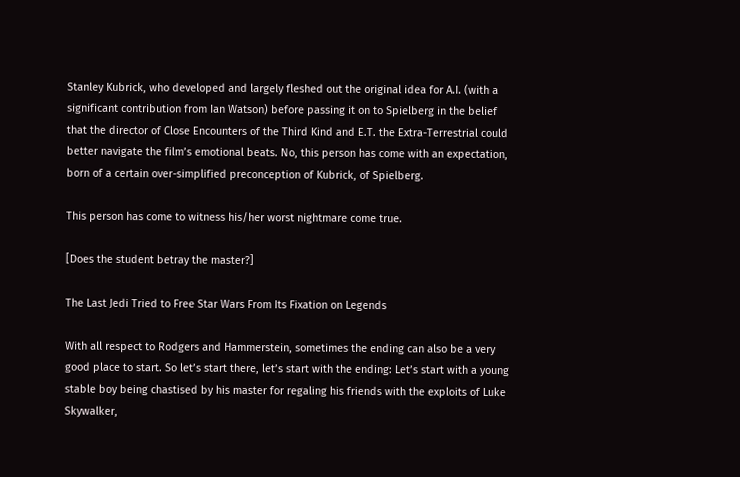Stanley Kubrick, who developed and largely fleshed out the original idea for A.I. (with a significant contribution from Ian Watson) before passing it on to Spielberg in the belief that the director of Close Encounters of the Third Kind and E.T. the Extra-Terrestrial could better navigate the film’s emotional beats. No, this person has come with an expectation, born of a certain over-simplified preconception of Kubrick, of Spielberg.

This person has come to witness his/her worst nightmare come true.

[Does the student betray the master?]

The Last Jedi Tried to Free Star Wars From Its Fixation on Legends

With all respect to Rodgers and Hammerstein, sometimes the ending can also be a very good place to start. So let’s start there, let’s start with the ending: Let’s start with a young stable boy being chastised by his master for regaling his friends with the exploits of Luke Skywalker,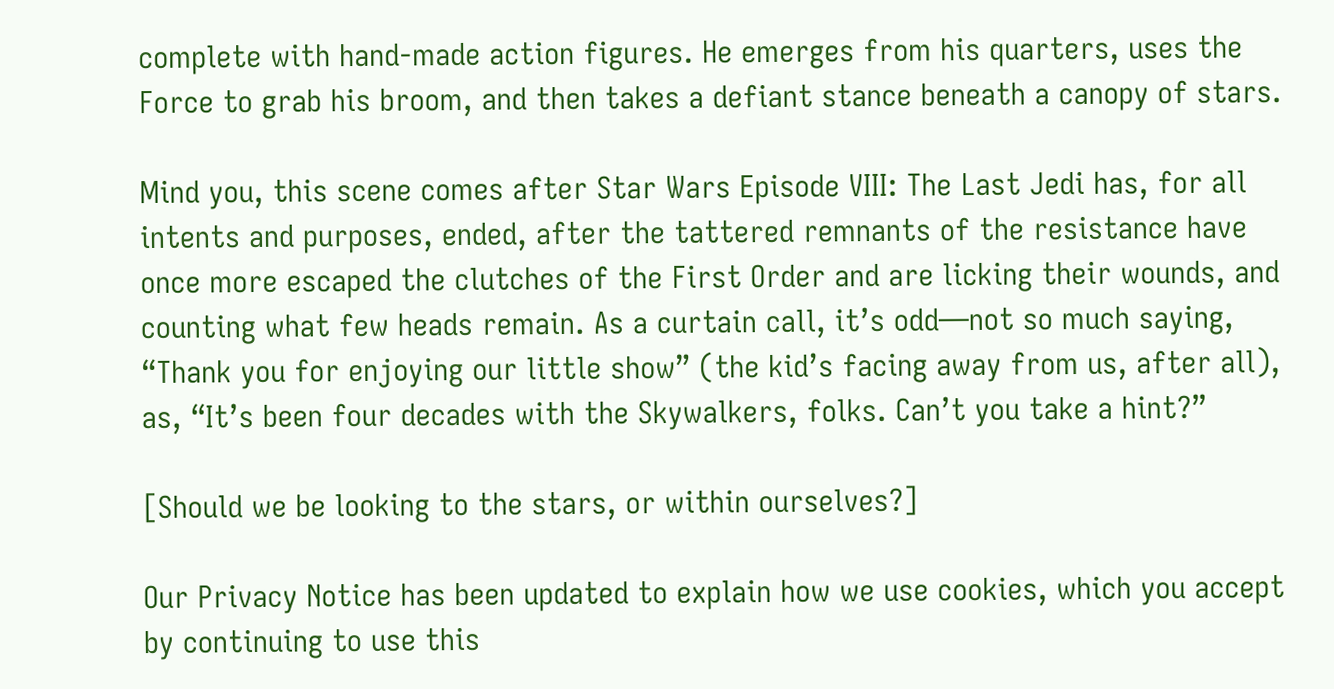complete with hand-made action figures. He emerges from his quarters, uses the Force to grab his broom, and then takes a defiant stance beneath a canopy of stars.

Mind you, this scene comes after Star Wars Episode VIII: The Last Jedi has, for all intents and purposes, ended, after the tattered remnants of the resistance have once more escaped the clutches of the First Order and are licking their wounds, and counting what few heads remain. As a curtain call, it’s odd—not so much saying, “Thank you for enjoying our little show” (the kid’s facing away from us, after all), as, “It’s been four decades with the Skywalkers, folks. Can’t you take a hint?”

[Should we be looking to the stars, or within ourselves?]

Our Privacy Notice has been updated to explain how we use cookies, which you accept by continuing to use this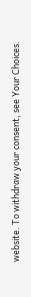website. To withdraw your consent, see Your Choices.